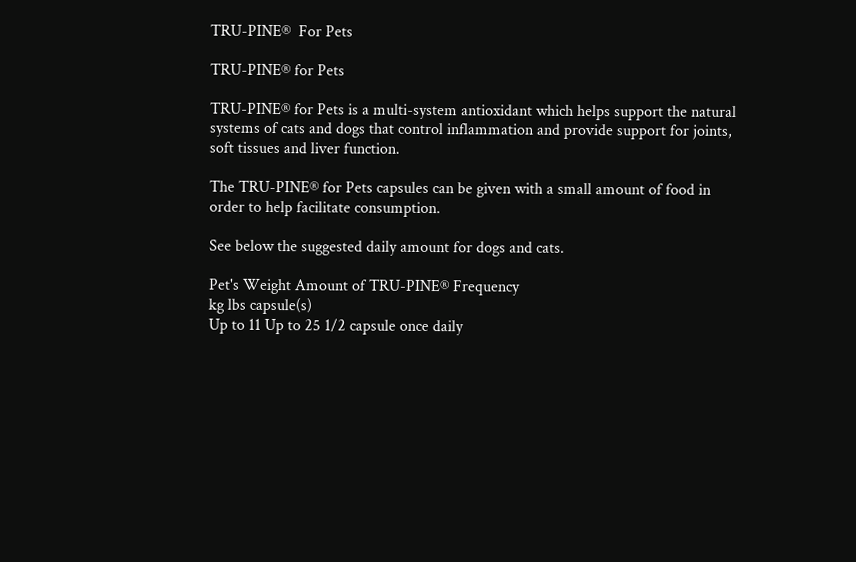TRU-PINE®  For Pets

TRU-PINE® for Pets

TRU-PINE® for Pets is a multi-system antioxidant which helps support the natural systems of cats and dogs that control inflammation and provide support for joints, soft tissues and liver function.

The TRU-PINE® for Pets capsules can be given with a small amount of food in order to help facilitate consumption.

See below the suggested daily amount for dogs and cats.

Pet's Weight Amount of TRU-PINE® Frequency
kg lbs capsule(s)
Up to 11 Up to 25 1/2 capsule once daily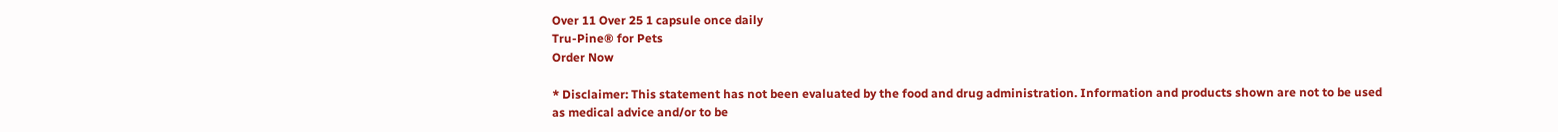Over 11 Over 25 1 capsule once daily
Tru-Pine® for Pets
Order Now

* Disclaimer: This statement has not been evaluated by the food and drug administration. Information and products shown are not to be used as medical advice and/or to be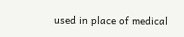used in place of medical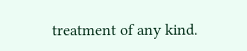treatment of any kind.